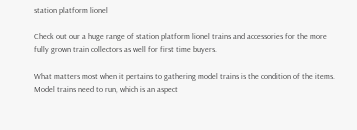station platform lionel

Check out our a huge range of station platform lionel trains and accessories for the more fully grown train collectors as well for first time buyers.

What matters most when it pertains to gathering model trains is the condition of the items. Model trains need to run, which is an aspect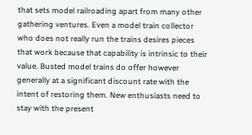that sets model railroading apart from many other gathering ventures. Even a model train collector who does not really run the trains desires pieces that work because that capability is intrinsic to their value. Busted model trains do offer however generally at a significant discount rate with the intent of restoring them. New enthusiasts need to stay with the present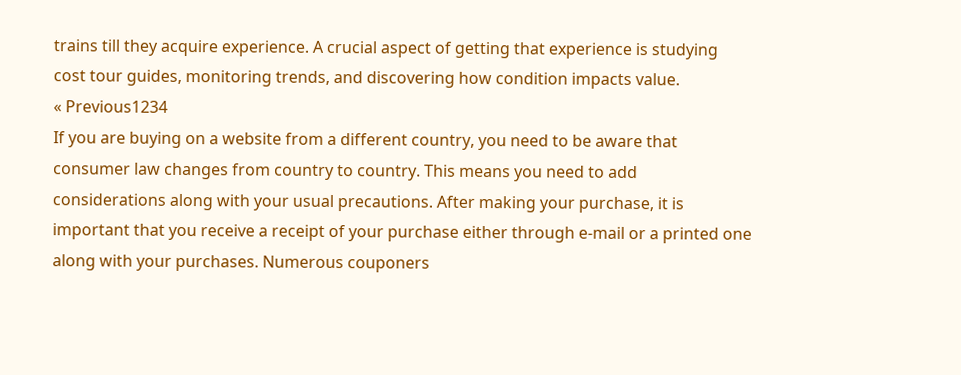trains till they acquire experience. A crucial aspect of getting that experience is studying cost tour guides, monitoring trends, and discovering how condition impacts value.
« Previous1234
If you are buying on a website from a different country, you need to be aware that consumer law changes from country to country. This means you need to add considerations along with your usual precautions. After making your purchase, it is important that you receive a receipt of your purchase either through e-mail or a printed one along with your purchases. Numerous couponers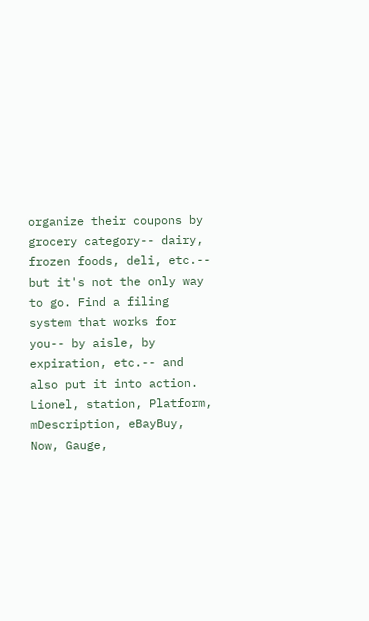organize their coupons by grocery category-- dairy, frozen foods, deli, etc.-- but it's not the only way to go. Find a filing system that works for you-- by aisle, by expiration, etc.-- and also put it into action. Lionel, station, Platform, mDescription, eBayBuy, Now, Gauge,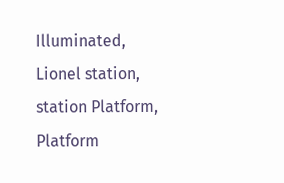Illuminated, Lionel station, station Platform, Platform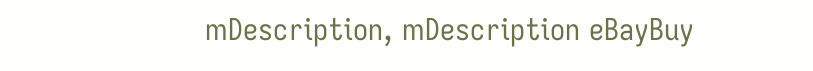mDescription, mDescription eBayBuy